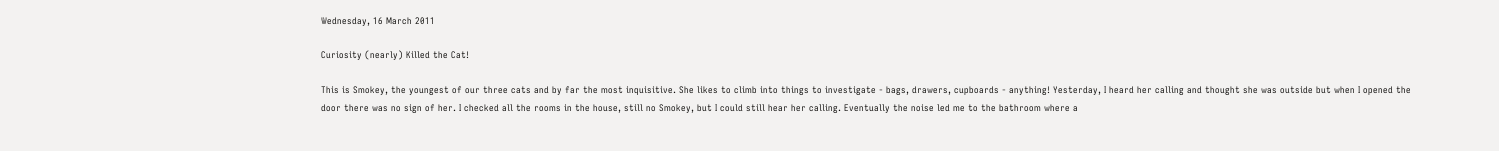Wednesday, 16 March 2011

Curiosity (nearly) Killed the Cat!

This is Smokey, the youngest of our three cats and by far the most inquisitive. She likes to climb into things to investigate - bags, drawers, cupboards - anything! Yesterday, I heard her calling and thought she was outside but when I opened the door there was no sign of her. I checked all the rooms in the house, still no Smokey, but I could still hear her calling. Eventually the noise led me to the bathroom where a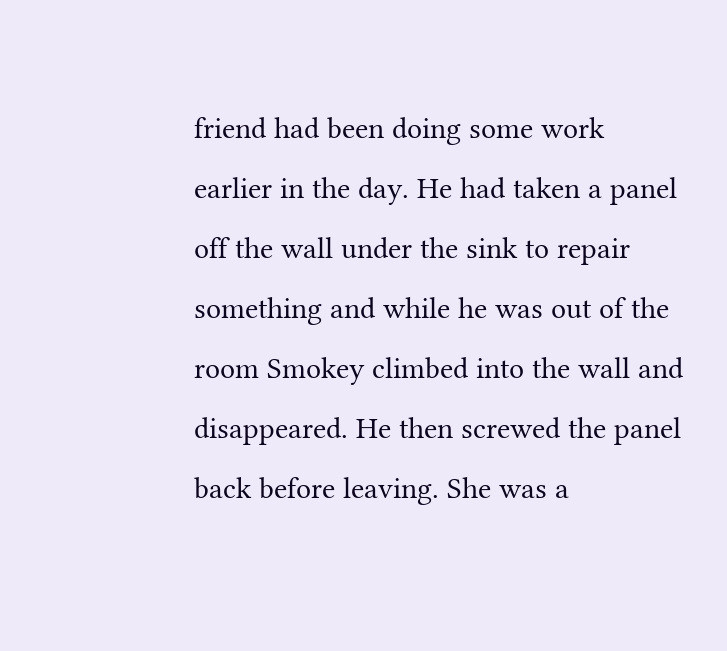friend had been doing some work earlier in the day. He had taken a panel off the wall under the sink to repair something and while he was out of the room Smokey climbed into the wall and disappeared. He then screwed the panel back before leaving. She was a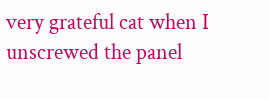very grateful cat when I unscrewed the panel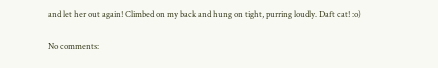and let her out again! Climbed on my back and hung on tight, purring loudly. Daft cat! :o)

No comments: